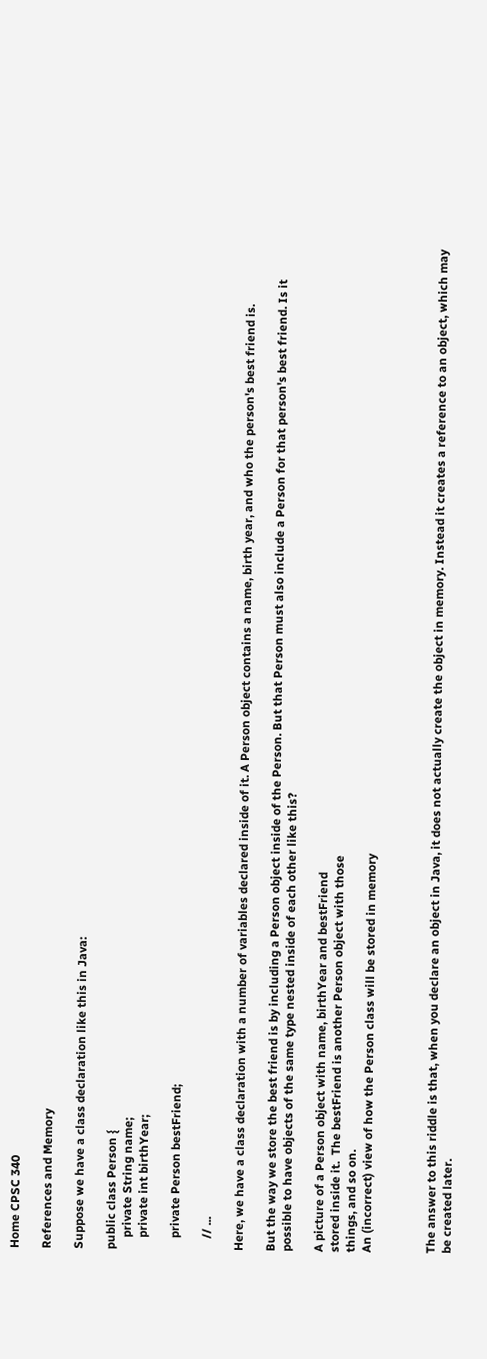Home CPSC 340

References and Memory

Suppose we have a class declaration like this in Java:

public class Person {
    private String name;
    private int birthYear;

    private Person bestFriend;

    // ...

Here, we have a class declaration with a number of variables declared inside of it. A Person object contains a name, birth year, and who the person's best friend is.

But the way we store the best friend is by including a Person object inside of the Person. But that Person must also include a Person for that person's best friend. Is it possible to have objects of the same type nested inside of each other like this?

A picture of a Person object with name, birthYear and bestFriend
stored inside it.  The bestFriend is another Person object with those
things, and so on.
An (incorrect) view of how the Person class will be stored in memory



The answer to this riddle is that, when you declare an object in Java, it does not actually create the object in memory. Instead it creates a reference to an object, which may be created later.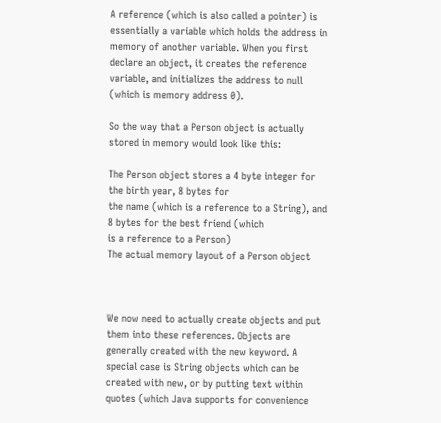A reference (which is also called a pointer) is essentially a variable which holds the address in memory of another variable. When you first declare an object, it creates the reference variable, and initializes the address to null (which is memory address 0).

So the way that a Person object is actually stored in memory would look like this:

The Person object stores a 4 byte integer for the birth year, 8 bytes for
the name (which is a reference to a String), and 8 bytes for the best friend (which
is a reference to a Person)
The actual memory layout of a Person object



We now need to actually create objects and put them into these references. Objects are generally created with the new keyword. A special case is String objects which can be created with new, or by putting text within quotes (which Java supports for convenience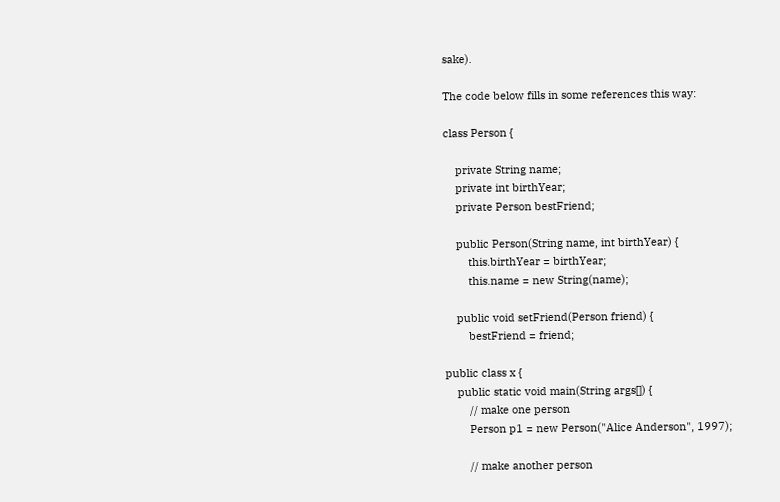sake).

The code below fills in some references this way:

class Person {

    private String name;
    private int birthYear;
    private Person bestFriend;

    public Person(String name, int birthYear) {
        this.birthYear = birthYear;
        this.name = new String(name);

    public void setFriend(Person friend) {
        bestFriend = friend;

public class x {
    public static void main(String args[]) {
        // make one person
        Person p1 = new Person("Alice Anderson", 1997);

        // make another person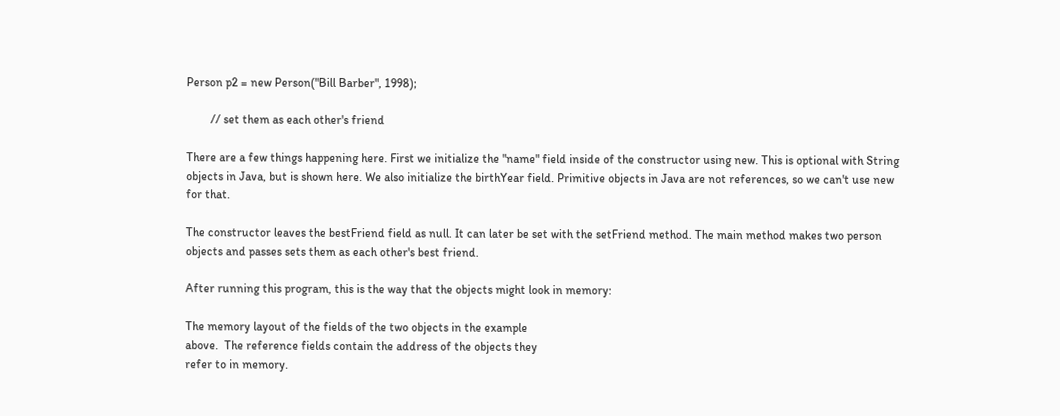Person p2 = new Person("Bill Barber", 1998);

        // set them as each other's friend

There are a few things happening here. First we initialize the "name" field inside of the constructor using new. This is optional with String objects in Java, but is shown here. We also initialize the birthYear field. Primitive objects in Java are not references, so we can't use new for that.

The constructor leaves the bestFriend field as null. It can later be set with the setFriend method. The main method makes two person objects and passes sets them as each other's best friend.

After running this program, this is the way that the objects might look in memory:

The memory layout of the fields of the two objects in the example
above.  The reference fields contain the address of the objects they
refer to in memory.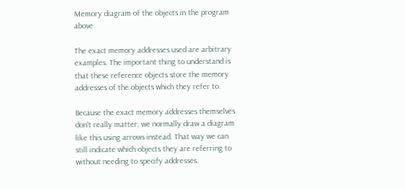Memory diagram of the objects in the program above

The exact memory addresses used are arbitrary examples. The important thing to understand is that these reference objects store the memory addresses of the objects which they refer to.

Because the exact memory addresses themselves don't really matter, we normally draw a diagram like this using arrows instead. That way we can still indicate which objects they are referring to without needing to specify addresses.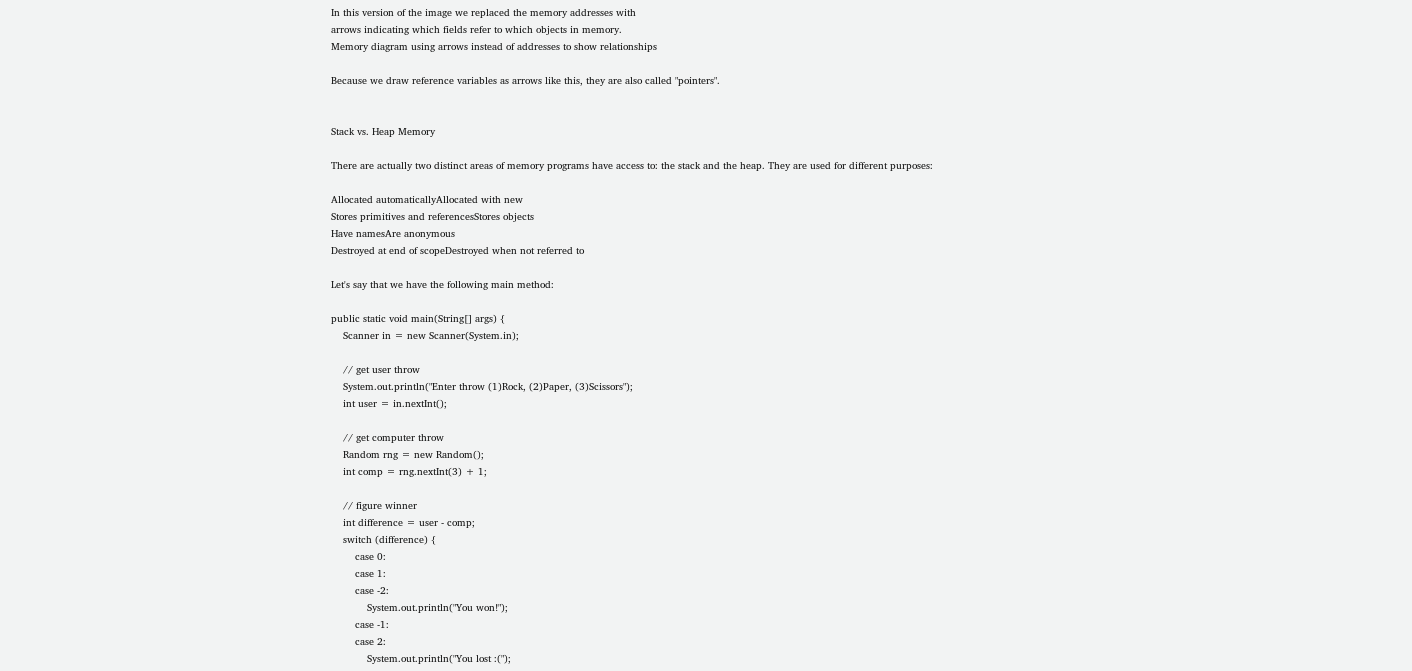In this version of the image we replaced the memory addresses with
arrows indicating which fields refer to which objects in memory.
Memory diagram using arrows instead of addresses to show relationships

Because we draw reference variables as arrows like this, they are also called "pointers".


Stack vs. Heap Memory

There are actually two distinct areas of memory programs have access to: the stack and the heap. They are used for different purposes:

Allocated automaticallyAllocated with new
Stores primitives and referencesStores objects
Have namesAre anonymous
Destroyed at end of scopeDestroyed when not referred to

Let's say that we have the following main method:

public static void main(String[] args) {
    Scanner in = new Scanner(System.in);

    // get user throw
    System.out.println("Enter throw (1)Rock, (2)Paper, (3)Scissors");
    int user = in.nextInt();

    // get computer throw
    Random rng = new Random();
    int comp = rng.nextInt(3) + 1;

    // figure winner
    int difference = user - comp;
    switch (difference) {
        case 0:
        case 1:
        case -2:
            System.out.println("You won!");
        case -1:
        case 2:
            System.out.println("You lost :(");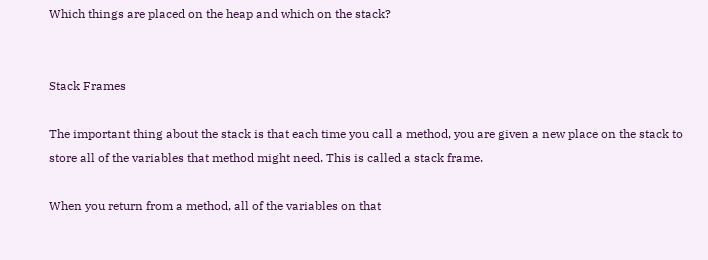Which things are placed on the heap and which on the stack?


Stack Frames

The important thing about the stack is that each time you call a method, you are given a new place on the stack to store all of the variables that method might need. This is called a stack frame.

When you return from a method, all of the variables on that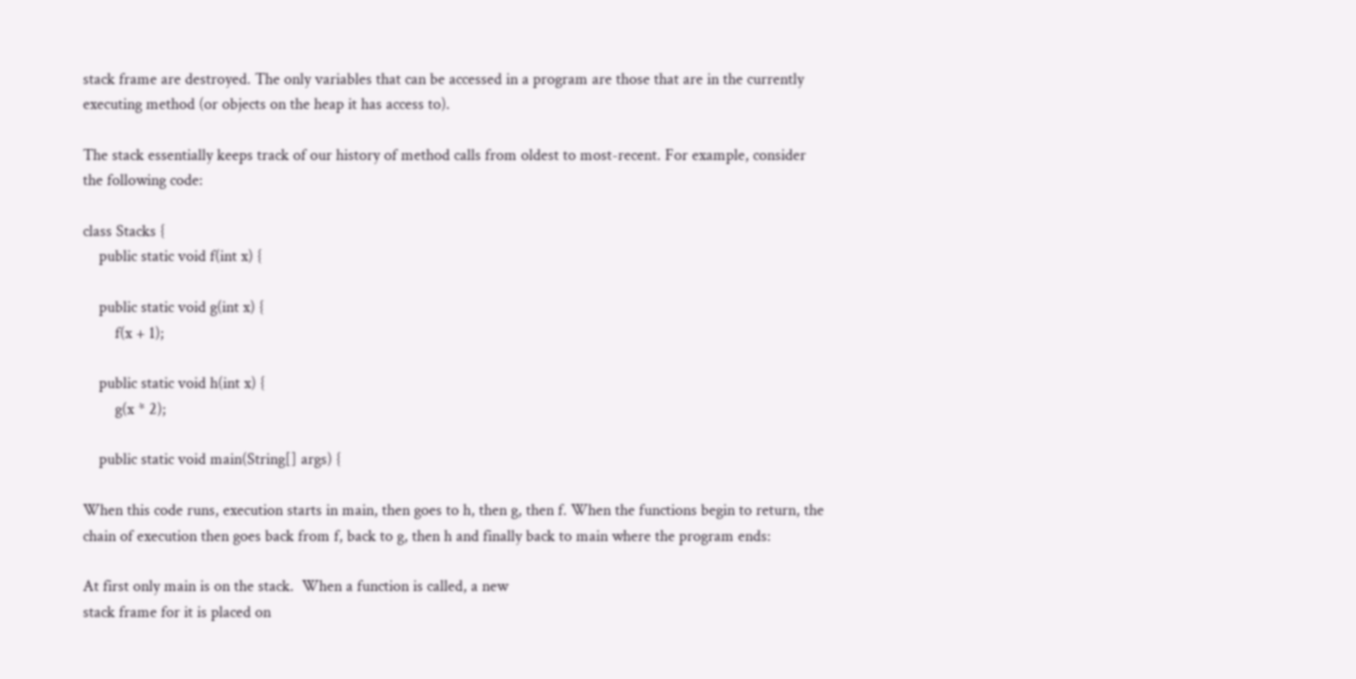stack frame are destroyed. The only variables that can be accessed in a program are those that are in the currently executing method (or objects on the heap it has access to).

The stack essentially keeps track of our history of method calls from oldest to most-recent. For example, consider the following code:

class Stacks {
    public static void f(int x) {

    public static void g(int x) {
        f(x + 1);

    public static void h(int x) {
        g(x * 2);

    public static void main(String[] args) {

When this code runs, execution starts in main, then goes to h, then g, then f. When the functions begin to return, the chain of execution then goes back from f, back to g, then h and finally back to main where the program ends:

At first only main is on the stack.  When a function is called, a new
stack frame for it is placed on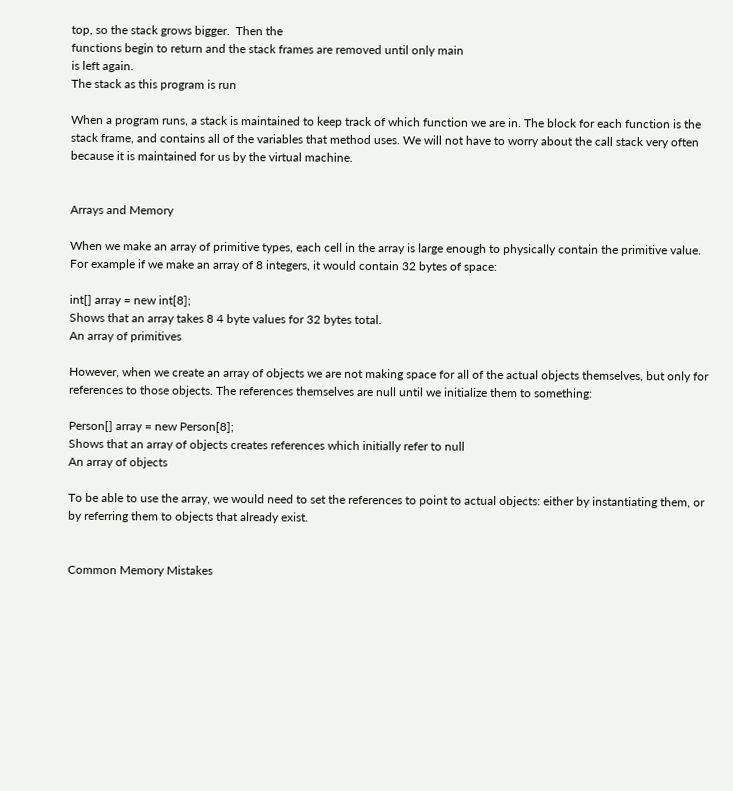top, so the stack grows bigger.  Then the
functions begin to return and the stack frames are removed until only main
is left again.
The stack as this program is run

When a program runs, a stack is maintained to keep track of which function we are in. The block for each function is the stack frame, and contains all of the variables that method uses. We will not have to worry about the call stack very often because it is maintained for us by the virtual machine.


Arrays and Memory

When we make an array of primitive types, each cell in the array is large enough to physically contain the primitive value. For example if we make an array of 8 integers, it would contain 32 bytes of space:

int[] array = new int[8];
Shows that an array takes 8 4 byte values for 32 bytes total.
An array of primitives

However, when we create an array of objects we are not making space for all of the actual objects themselves, but only for references to those objects. The references themselves are null until we initialize them to something:

Person[] array = new Person[8];
Shows that an array of objects creates references which initially refer to null
An array of objects

To be able to use the array, we would need to set the references to point to actual objects: either by instantiating them, or by referring them to objects that already exist.


Common Memory Mistakes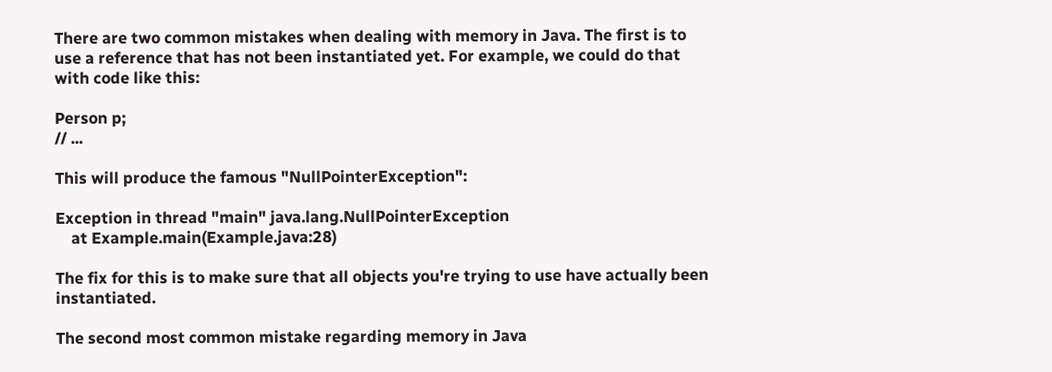There are two common mistakes when dealing with memory in Java. The first is to use a reference that has not been instantiated yet. For example, we could do that with code like this:

Person p;
// ...

This will produce the famous "NullPointerException":

Exception in thread "main" java.lang.NullPointerException
    at Example.main(Example.java:28)

The fix for this is to make sure that all objects you're trying to use have actually been instantiated.

The second most common mistake regarding memory in Java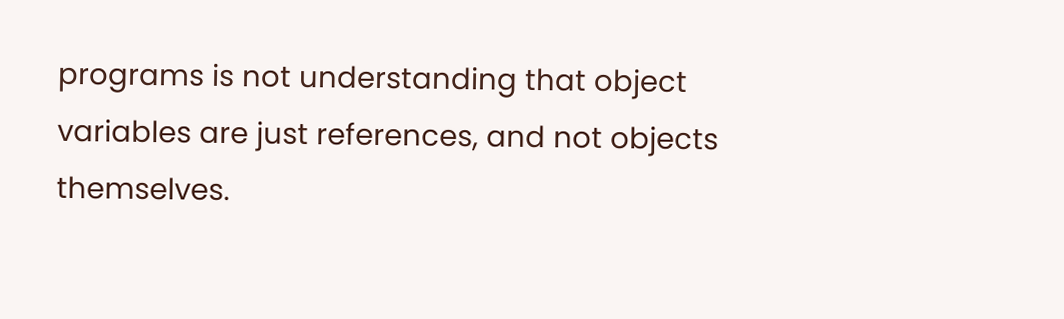programs is not understanding that object variables are just references, and not objects themselves.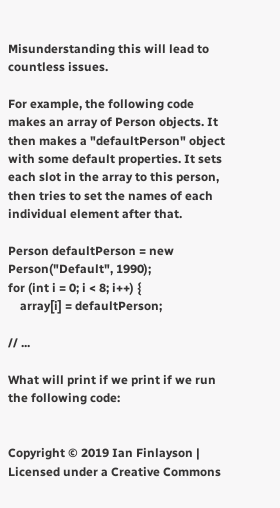Misunderstanding this will lead to countless issues.

For example, the following code makes an array of Person objects. It then makes a "defaultPerson" object with some default properties. It sets each slot in the array to this person, then tries to set the names of each individual element after that.

Person defaultPerson = new Person("Default", 1990);
for (int i = 0; i < 8; i++) {
    array[i] = defaultPerson;

// ...

What will print if we print if we run the following code:


Copyright © 2019 Ian Finlayson | Licensed under a Creative Commons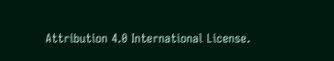Attribution 4.0 International License.